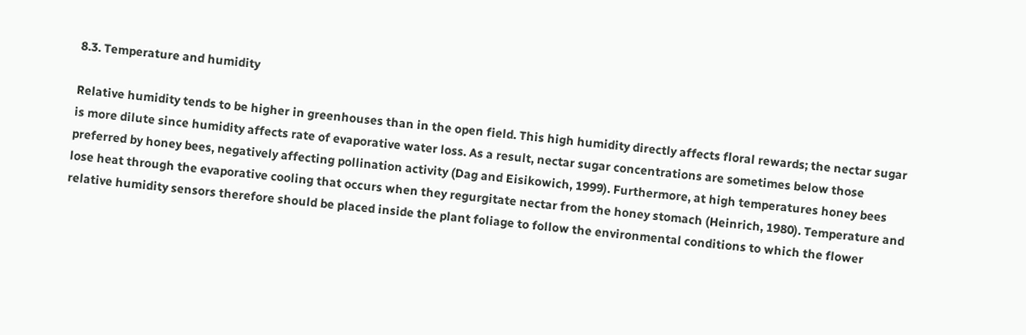8.3. Temperature and humidity

Relative humidity tends to be higher in greenhouses than in the open field. This high humidity directly affects floral rewards; the nectar sugar is more dilute since humidity affects rate of evaporative water loss. As a result, nectar sugar concentrations are sometimes below those preferred by honey bees, negatively affecting pollination activity (Dag and Eisikowich, 1999). Furthermore, at high temperatures honey bees lose heat through the evaporative cooling that occurs when they regurgitate nectar from the honey stomach (Heinrich, 1980). Temperature and relative humidity sensors therefore should be placed inside the plant foliage to follow the environmental conditions to which the flower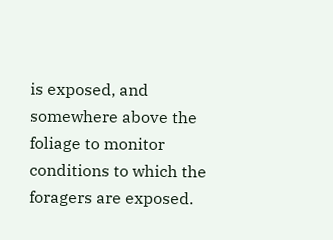is exposed, and somewhere above the foliage to monitor conditions to which the foragers are exposed.